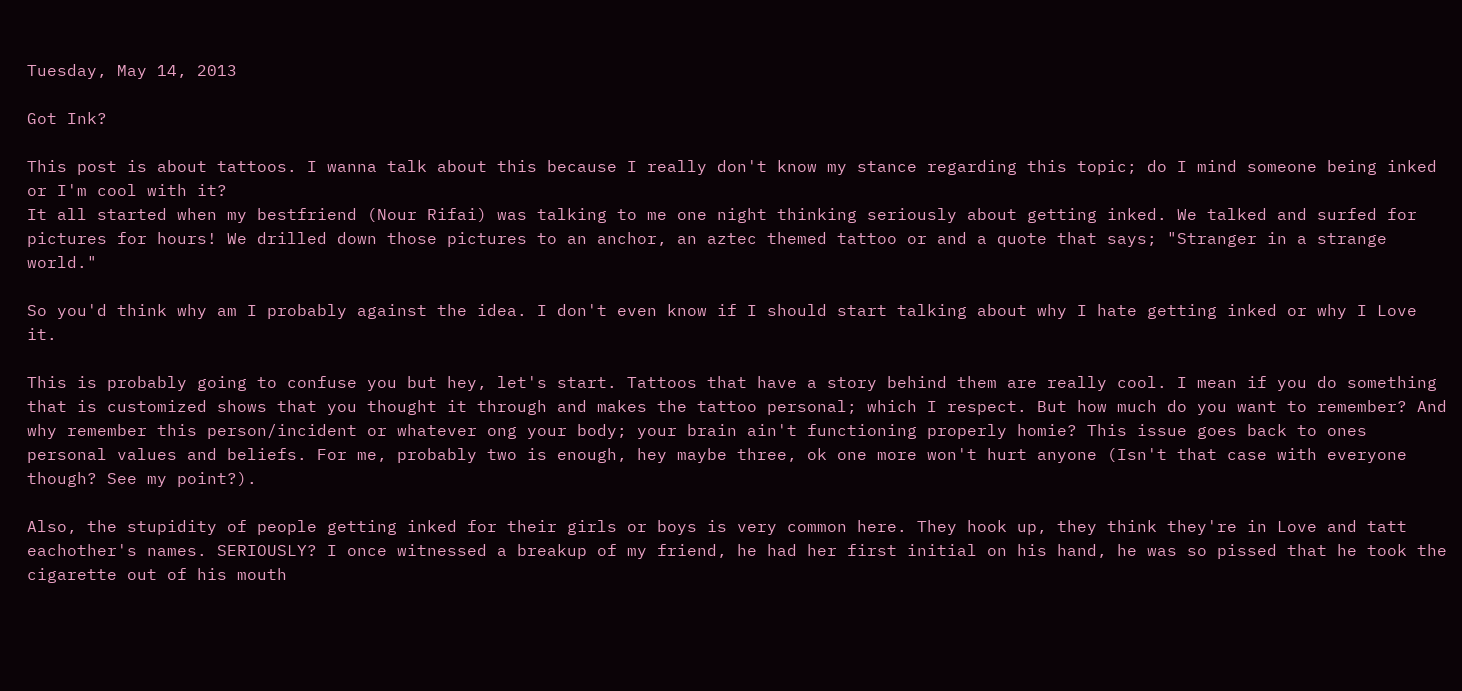Tuesday, May 14, 2013

Got Ink?

This post is about tattoos. I wanna talk about this because I really don't know my stance regarding this topic; do I mind someone being inked or I'm cool with it?
It all started when my bestfriend (Nour Rifai) was talking to me one night thinking seriously about getting inked. We talked and surfed for pictures for hours! We drilled down those pictures to an anchor, an aztec themed tattoo or and a quote that says; "Stranger in a strange world."

So you'd think why am I probably against the idea. I don't even know if I should start talking about why I hate getting inked or why I Love it.

This is probably going to confuse you but hey, let's start. Tattoos that have a story behind them are really cool. I mean if you do something that is customized shows that you thought it through and makes the tattoo personal; which I respect. But how much do you want to remember? And why remember this person/incident or whatever ong your body; your brain ain't functioning properly homie? This issue goes back to ones personal values and beliefs. For me, probably two is enough, hey maybe three, ok one more won't hurt anyone (Isn't that case with everyone though? See my point?).

Also, the stupidity of people getting inked for their girls or boys is very common here. They hook up, they think they're in Love and tatt eachother's names. SERIOUSLY? I once witnessed a breakup of my friend, he had her first initial on his hand, he was so pissed that he took the cigarette out of his mouth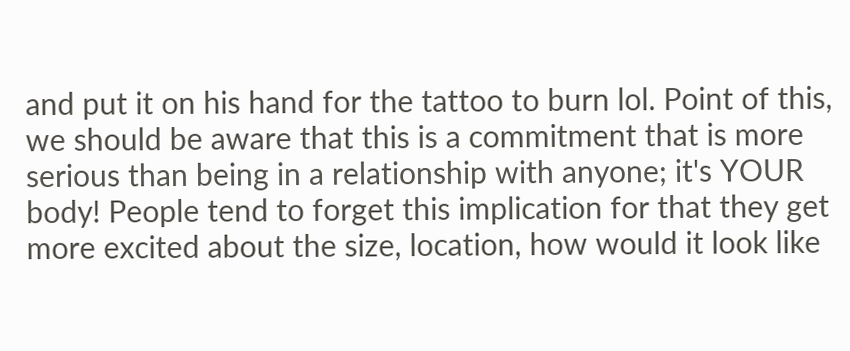and put it on his hand for the tattoo to burn lol. Point of this, we should be aware that this is a commitment that is more serious than being in a relationship with anyone; it's YOUR body! People tend to forget this implication for that they get more excited about the size, location, how would it look like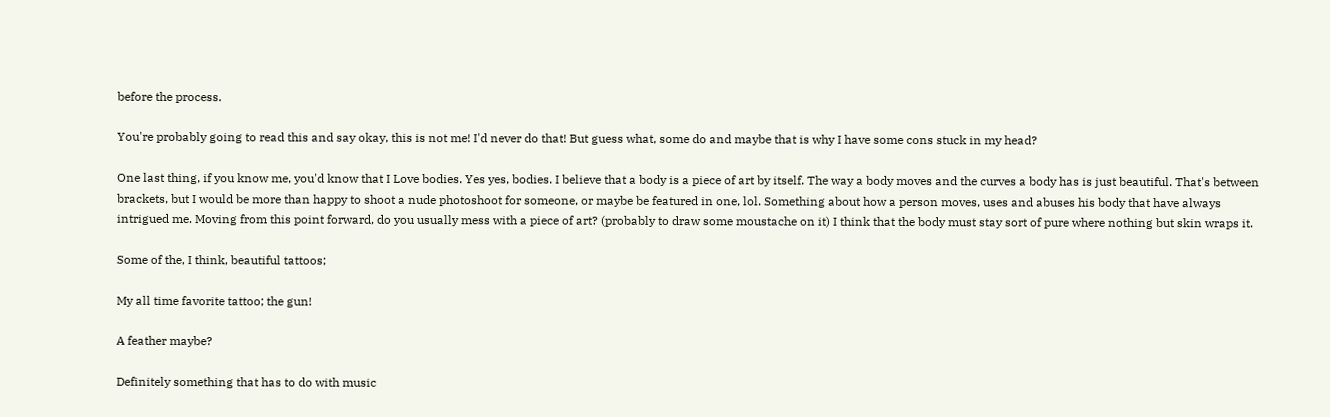before the process.

You're probably going to read this and say okay, this is not me! I'd never do that! But guess what, some do and maybe that is why I have some cons stuck in my head?

One last thing, if you know me, you'd know that I Love bodies. Yes yes, bodies. I believe that a body is a piece of art by itself. The way a body moves and the curves a body has is just beautiful. That's between brackets, but I would be more than happy to shoot a nude photoshoot for someone, or maybe be featured in one, lol. Something about how a person moves, uses and abuses his body that have always intrigued me. Moving from this point forward, do you usually mess with a piece of art? (probably to draw some moustache on it) I think that the body must stay sort of pure where nothing but skin wraps it.

Some of the, I think, beautiful tattoos;

My all time favorite tattoo; the gun!

A feather maybe?

Definitely something that has to do with music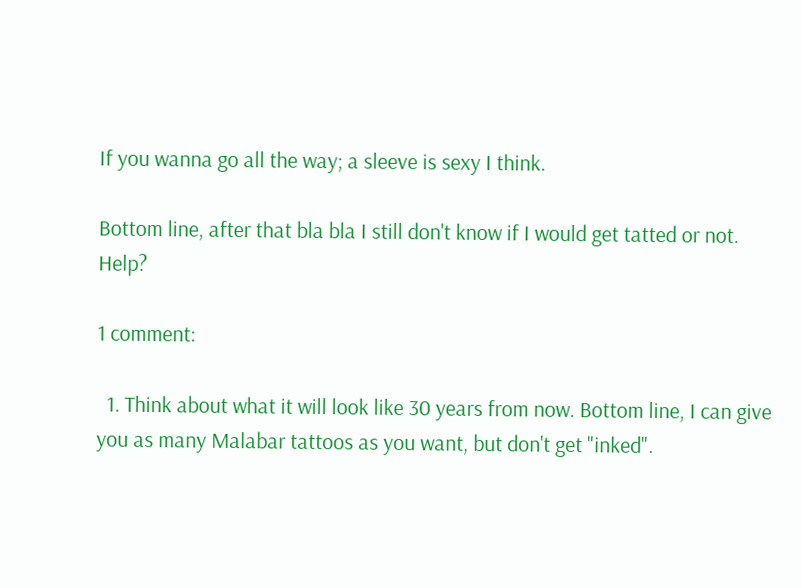If you wanna go all the way; a sleeve is sexy I think.

Bottom line, after that bla bla I still don't know if I would get tatted or not. Help?

1 comment:

  1. Think about what it will look like 30 years from now. Bottom line, I can give you as many Malabar tattoos as you want, but don't get "inked".